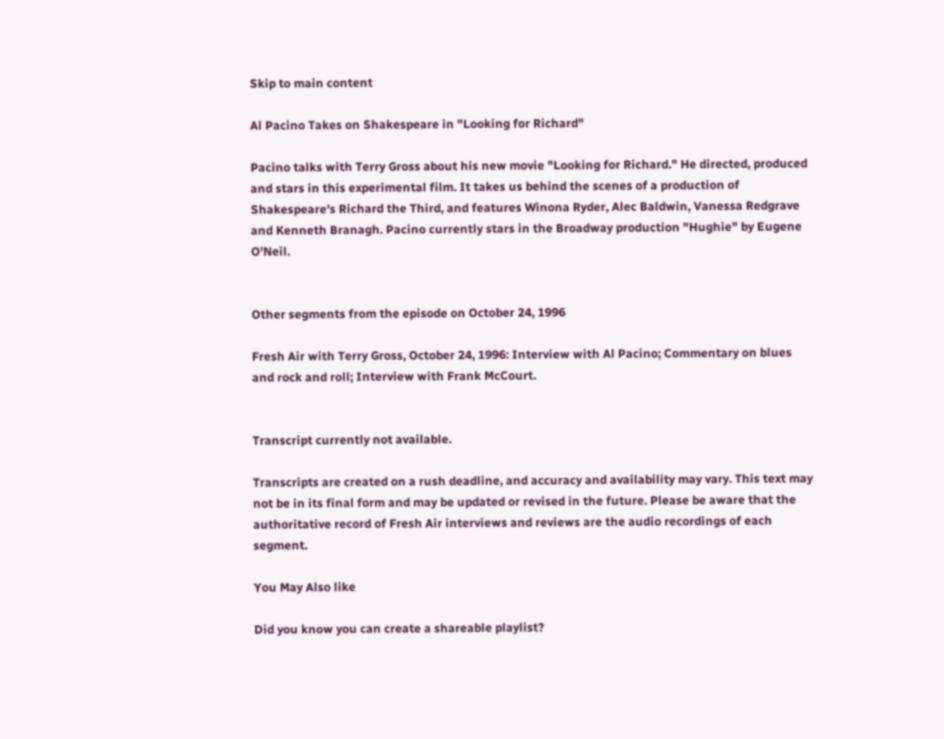Skip to main content

Al Pacino Takes on Shakespeare in "Looking for Richard"

Pacino talks with Terry Gross about his new movie "Looking for Richard." He directed, produced and stars in this experimental film. It takes us behind the scenes of a production of Shakespeare's Richard the Third, and features Winona Ryder, Alec Baldwin, Vanessa Redgrave and Kenneth Branagh. Pacino currently stars in the Broadway production "Hughie" by Eugene O'Neil.


Other segments from the episode on October 24, 1996

Fresh Air with Terry Gross, October 24, 1996: Interview with Al Pacino; Commentary on blues and rock and roll; Interview with Frank McCourt.


Transcript currently not available.

Transcripts are created on a rush deadline, and accuracy and availability may vary. This text may not be in its final form and may be updated or revised in the future. Please be aware that the authoritative record of Fresh Air interviews and reviews are the audio recordings of each segment.

You May Also like

Did you know you can create a shareable playlist?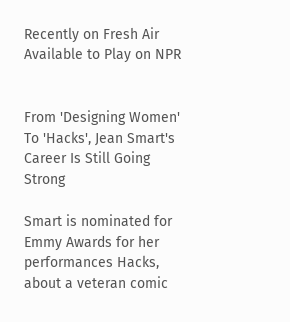Recently on Fresh Air Available to Play on NPR


From 'Designing Women' To 'Hacks', Jean Smart's Career Is Still Going Strong

Smart is nominated for Emmy Awards for her performances Hacks, about a veteran comic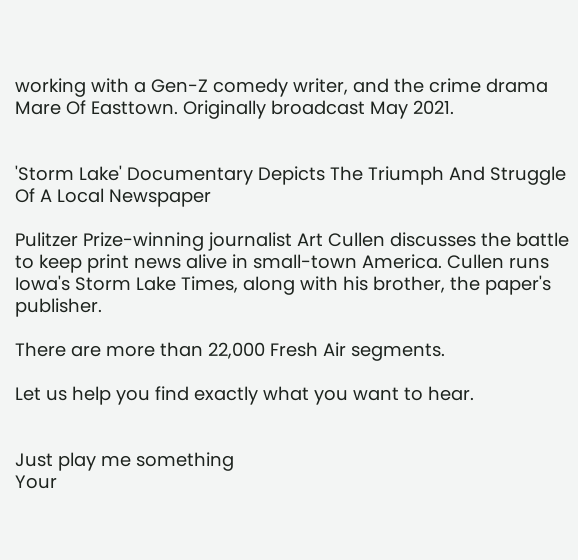working with a Gen-Z comedy writer, and the crime drama Mare Of Easttown. Originally broadcast May 2021.


'Storm Lake' Documentary Depicts The Triumph And Struggle Of A Local Newspaper

Pulitzer Prize-winning journalist Art Cullen discusses the battle to keep print news alive in small-town America. Cullen runs Iowa's Storm Lake Times, along with his brother, the paper's publisher.

There are more than 22,000 Fresh Air segments.

Let us help you find exactly what you want to hear.


Just play me something
Your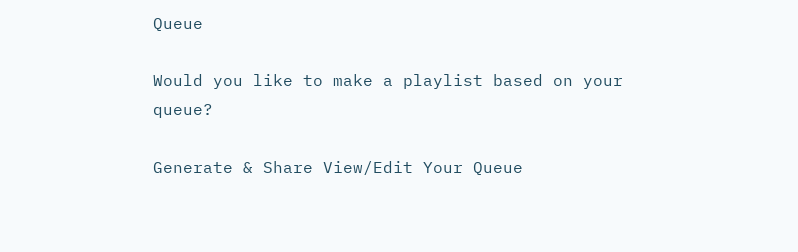Queue

Would you like to make a playlist based on your queue?

Generate & Share View/Edit Your Queue